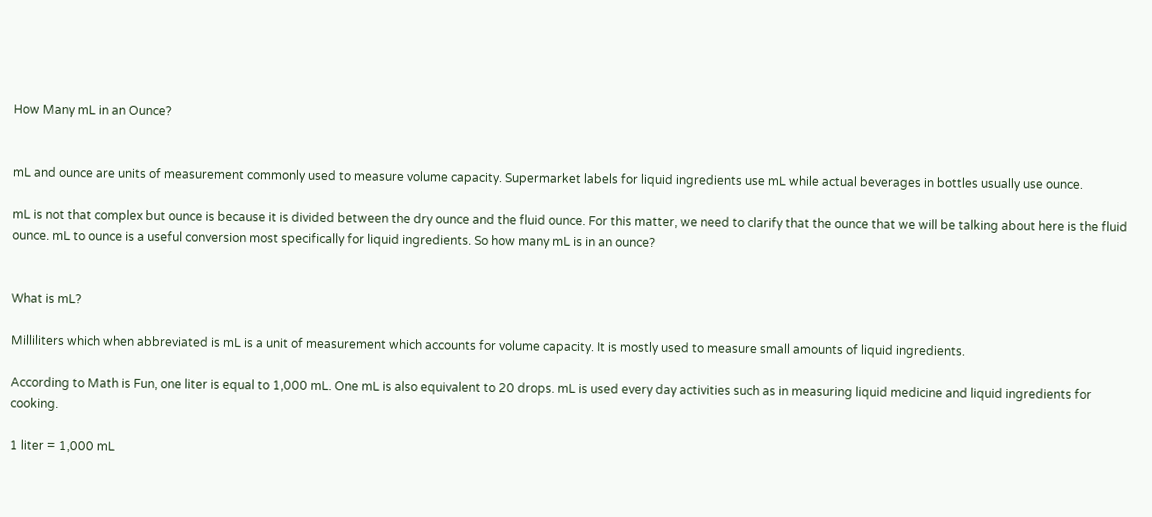How Many mL in an Ounce?


mL and ounce are units of measurement commonly used to measure volume capacity. Supermarket labels for liquid ingredients use mL while actual beverages in bottles usually use ounce.

mL is not that complex but ounce is because it is divided between the dry ounce and the fluid ounce. For this matter, we need to clarify that the ounce that we will be talking about here is the fluid ounce. mL to ounce is a useful conversion most specifically for liquid ingredients. So how many mL is in an ounce?


What is mL?

Milliliters which when abbreviated is mL is a unit of measurement which accounts for volume capacity. It is mostly used to measure small amounts of liquid ingredients.

According to Math is Fun, one liter is equal to 1,000 mL. One mL is also equivalent to 20 drops. mL is used every day activities such as in measuring liquid medicine and liquid ingredients for cooking.

1 liter = 1,000 mL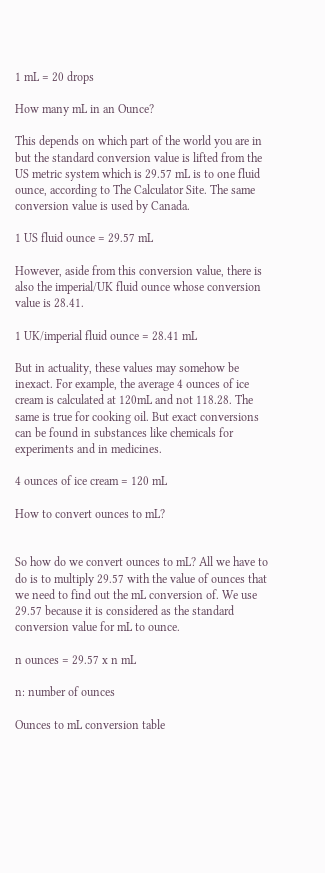1 mL = 20 drops

How many mL in an Ounce?

This depends on which part of the world you are in but the standard conversion value is lifted from the US metric system which is 29.57 mL is to one fluid ounce, according to The Calculator Site. The same conversion value is used by Canada.

1 US fluid ounce = 29.57 mL

However, aside from this conversion value, there is also the imperial/UK fluid ounce whose conversion value is 28.41.

1 UK/imperial fluid ounce = 28.41 mL

But in actuality, these values may somehow be inexact. For example, the average 4 ounces of ice cream is calculated at 120mL and not 118.28. The same is true for cooking oil. But exact conversions can be found in substances like chemicals for experiments and in medicines.

4 ounces of ice cream = 120 mL

How to convert ounces to mL?


So how do we convert ounces to mL? All we have to do is to multiply 29.57 with the value of ounces that we need to find out the mL conversion of. We use 29.57 because it is considered as the standard conversion value for mL to ounce.

n ounces = 29.57 x n mL

n: number of ounces

Ounces to mL conversion table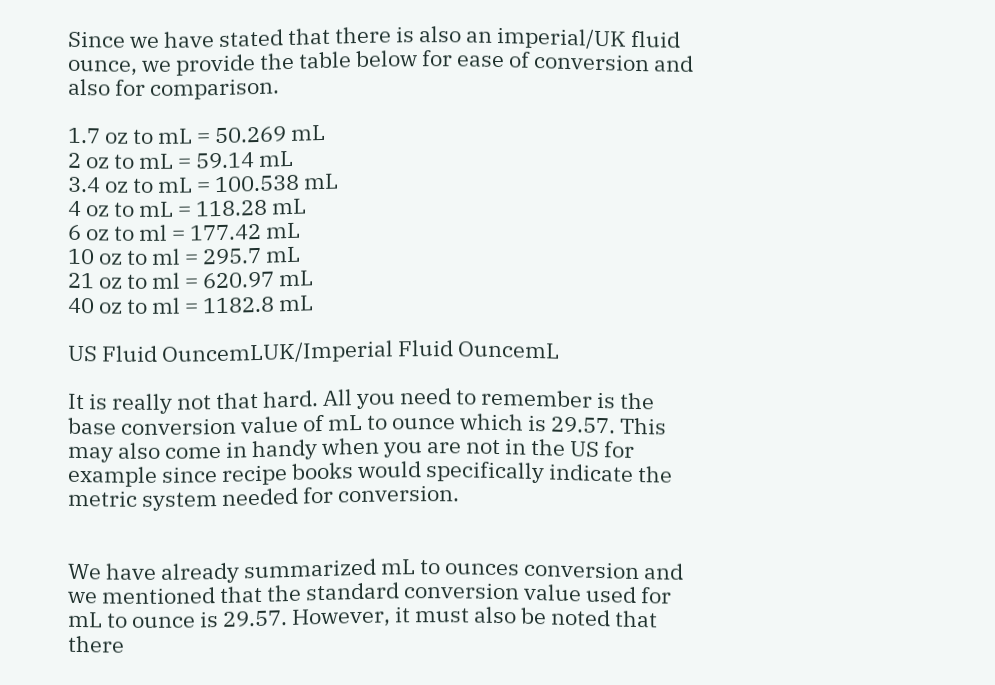Since we have stated that there is also an imperial/UK fluid ounce, we provide the table below for ease of conversion and also for comparison.

1.7 oz to mL = 50.269 mL
2 oz to mL = 59.14 mL
3.4 oz to mL = 100.538 mL
4 oz to mL = 118.28 mL
6 oz to ml = 177.42 mL
10 oz to ml = 295.7 mL
21 oz to ml = 620.97 mL
40 oz to ml = 1182.8 mL

US Fluid OuncemLUK/Imperial Fluid OuncemL

It is really not that hard. All you need to remember is the base conversion value of mL to ounce which is 29.57. This may also come in handy when you are not in the US for example since recipe books would specifically indicate the metric system needed for conversion.


We have already summarized mL to ounces conversion and we mentioned that the standard conversion value used for mL to ounce is 29.57. However, it must also be noted that there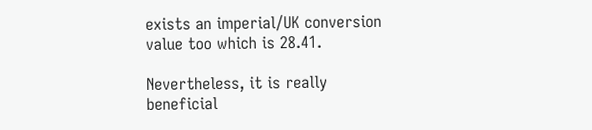exists an imperial/UK conversion value too which is 28.41.

Nevertheless, it is really beneficial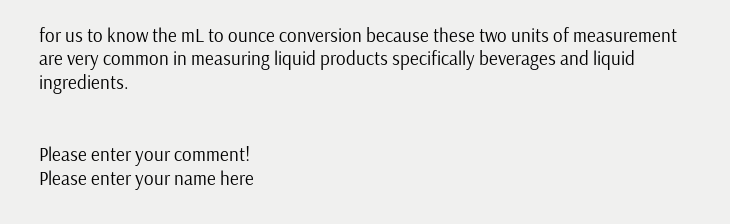for us to know the mL to ounce conversion because these two units of measurement are very common in measuring liquid products specifically beverages and liquid ingredients.


Please enter your comment!
Please enter your name here